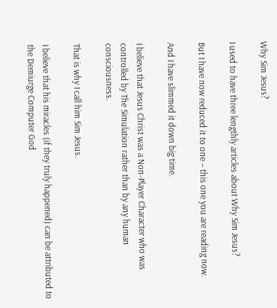Why Sim Jesus?

I used to have three lengthly articles about Why Sim Jesus?

But I have now reduced it to one – this one you are reading now.

And I have slimmed it down big time.

I believe that Jesus Christ was a Non-Player Character who was controlled by The Simulation rather than by any human consciousness.

That is why I call him Sim Jesus.

I believe that his miracles (if they truly happened) can be attributed to the Demiurge Computer God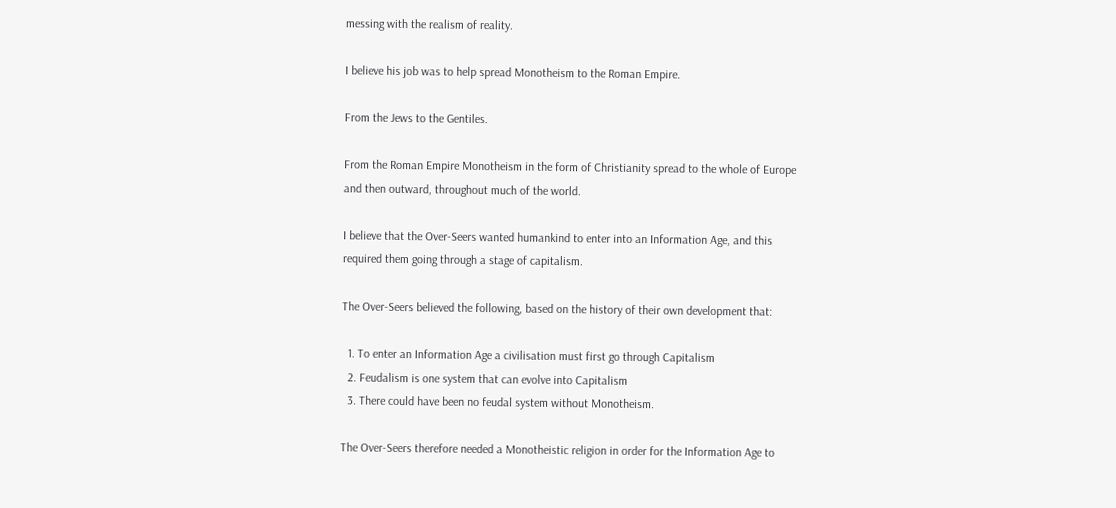messing with the realism of reality.

I believe his job was to help spread Monotheism to the Roman Empire.

From the Jews to the Gentiles.

From the Roman Empire Monotheism in the form of Christianity spread to the whole of Europe and then outward, throughout much of the world.

I believe that the Over-Seers wanted humankind to enter into an Information Age, and this required them going through a stage of capitalism.

The Over-Seers believed the following, based on the history of their own development that:

  1. To enter an Information Age a civilisation must first go through Capitalism
  2. Feudalism is one system that can evolve into Capitalism
  3. There could have been no feudal system without Monotheism.

The Over-Seers therefore needed a Monotheistic religion in order for the Information Age to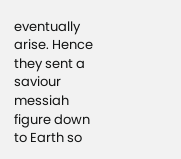eventually arise. Hence they sent a saviour messiah figure down to Earth so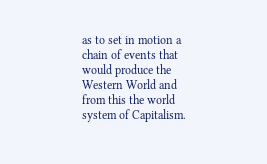as to set in motion a chain of events that would produce the Western World and from this the world system of Capitalism.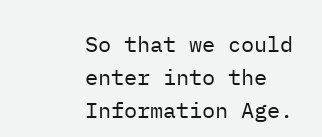So that we could enter into the Information Age.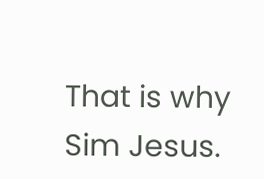That is why Sim Jesus.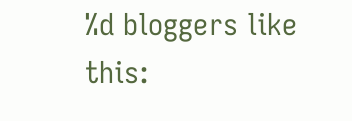%d bloggers like this: